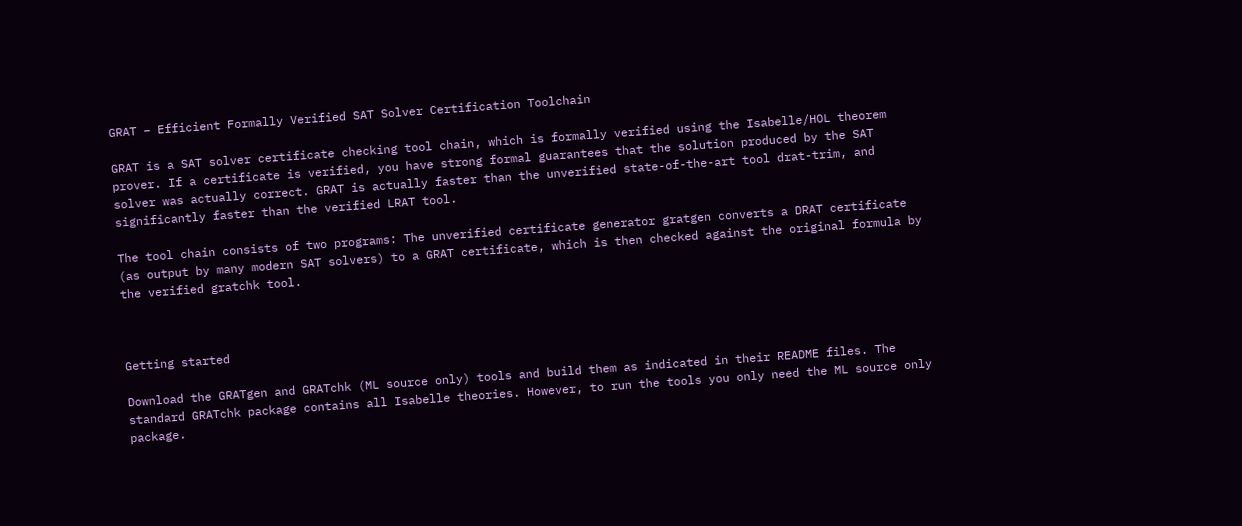GRAT – Efficient Formally Verified SAT Solver Certification Toolchain

GRAT is a SAT solver certificate checking tool chain, which is formally verified using the Isabelle/HOL theorem prover. If a certificate is verified, you have strong formal guarantees that the solution produced by the SAT solver was actually correct. GRAT is actually faster than the unverified state-of-the-art tool drat-trim, and significantly faster than the verified LRAT tool.

The tool chain consists of two programs: The unverified certificate generator gratgen converts a DRAT certificate (as output by many modern SAT solvers) to a GRAT certificate, which is then checked against the original formula by the verified gratchk tool.



Getting started

Download the GRATgen and GRATchk (ML source only) tools and build them as indicated in their README files. The standard GRATchk package contains all Isabelle theories. However, to run the tools you only need the ML source only package.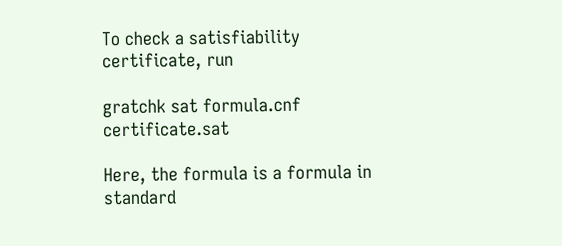To check a satisfiability certificate, run

gratchk sat formula.cnf certificate.sat

Here, the formula is a formula in standard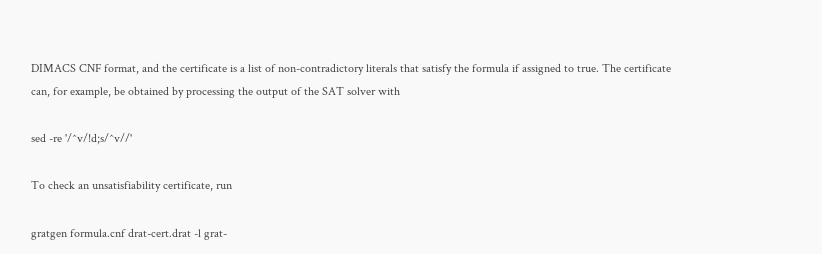DIMACS CNF format, and the certificate is a list of non-contradictory literals that satisfy the formula if assigned to true. The certificate can, for example, be obtained by processing the output of the SAT solver with

sed -re '/^v/!d;s/^v//'

To check an unsatisfiability certificate, run

gratgen formula.cnf drat-cert.drat -l grat-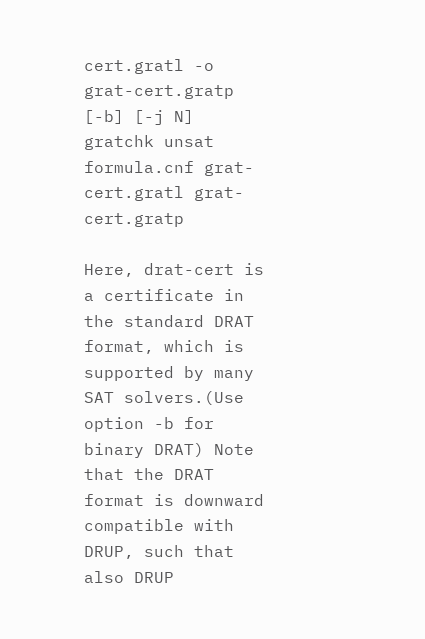cert.gratl -o grat-cert.gratp [-b] [-j N]
gratchk unsat formula.cnf grat-cert.gratl grat-cert.gratp

Here, drat-cert is a certificate in the standard DRAT format, which is supported by many SAT solvers.(Use option -b for binary DRAT) Note that the DRAT format is downward compatible with DRUP, such that also DRUP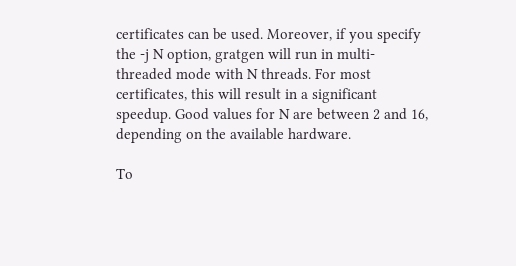certificates can be used. Moreover, if you specify the -j N option, gratgen will run in multi-threaded mode with N threads. For most certificates, this will result in a significant speedup. Good values for N are between 2 and 16, depending on the available hardware.

To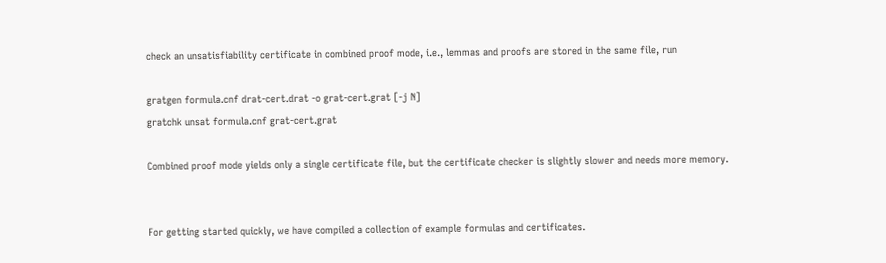check an unsatisfiability certificate in combined proof mode, i.e., lemmas and proofs are stored in the same file, run

gratgen formula.cnf drat-cert.drat -o grat-cert.grat [-j N]
gratchk unsat formula.cnf grat-cert.grat

Combined proof mode yields only a single certificate file, but the certificate checker is slightly slower and needs more memory.


For getting started quickly, we have compiled a collection of example formulas and certificates.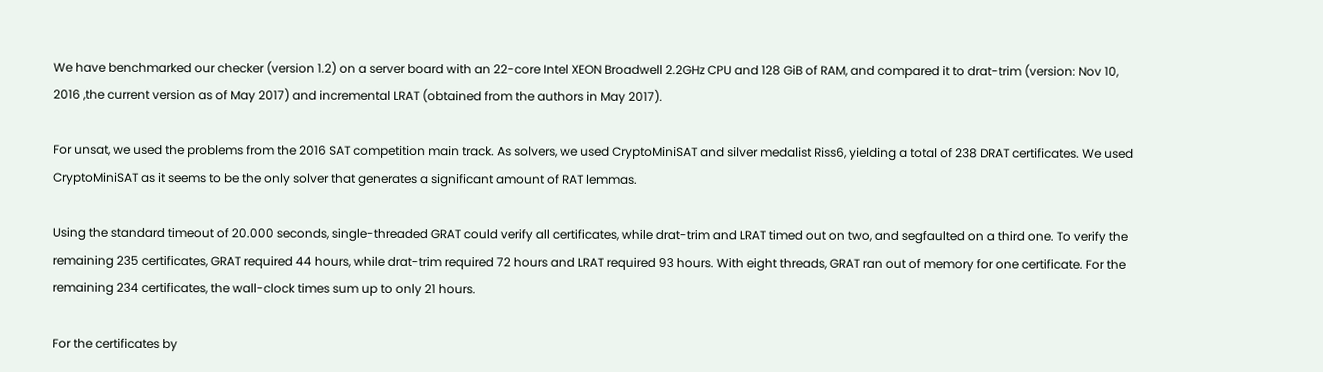We have benchmarked our checker (version 1.2) on a server board with an 22-core Intel XEON Broadwell 2.2GHz CPU and 128 GiB of RAM, and compared it to drat-trim (version: Nov 10, 2016 ,the current version as of May 2017) and incremental LRAT (obtained from the authors in May 2017).

For unsat, we used the problems from the 2016 SAT competition main track. As solvers, we used CryptoMiniSAT and silver medalist Riss6, yielding a total of 238 DRAT certificates. We used CryptoMiniSAT as it seems to be the only solver that generates a significant amount of RAT lemmas.

Using the standard timeout of 20.000 seconds, single-threaded GRAT could verify all certificates, while drat-trim and LRAT timed out on two, and segfaulted on a third one. To verify the remaining 235 certificates, GRAT required 44 hours, while drat-trim required 72 hours and LRAT required 93 hours. With eight threads, GRAT ran out of memory for one certificate. For the remaining 234 certificates, the wall-clock times sum up to only 21 hours.

For the certificates by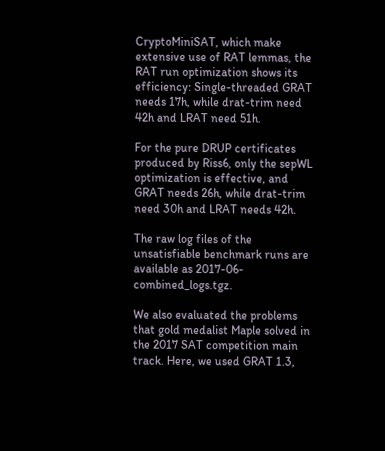CryptoMiniSAT, which make extensive use of RAT lemmas, the RAT run optimization shows its efficiency: Single-threaded GRAT needs 17h, while drat-trim need 42h and LRAT need 51h.

For the pure DRUP certificates produced by Riss6, only the sepWL optimization is effective, and GRAT needs 26h, while drat-trim need 30h and LRAT needs 42h.

The raw log files of the unsatisfiable benchmark runs are available as 2017-06-combined_logs.tgz.

We also evaluated the problems that gold medalist Maple solved in the 2017 SAT competition main track. Here, we used GRAT 1.3,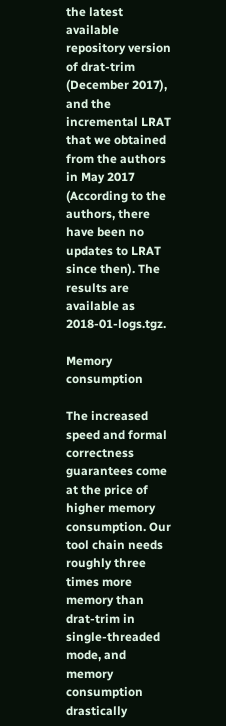the latest available repository version of drat-trim (December 2017), and the incremental LRAT that we obtained from the authors in May 2017 (According to the authors, there have been no updates to LRAT since then). The results are available as 2018-01-logs.tgz.

Memory consumption

The increased speed and formal correctness guarantees come at the price of higher memory consumption. Our tool chain needs roughly three times more memory than drat-trim in single-threaded mode, and memory consumption drastically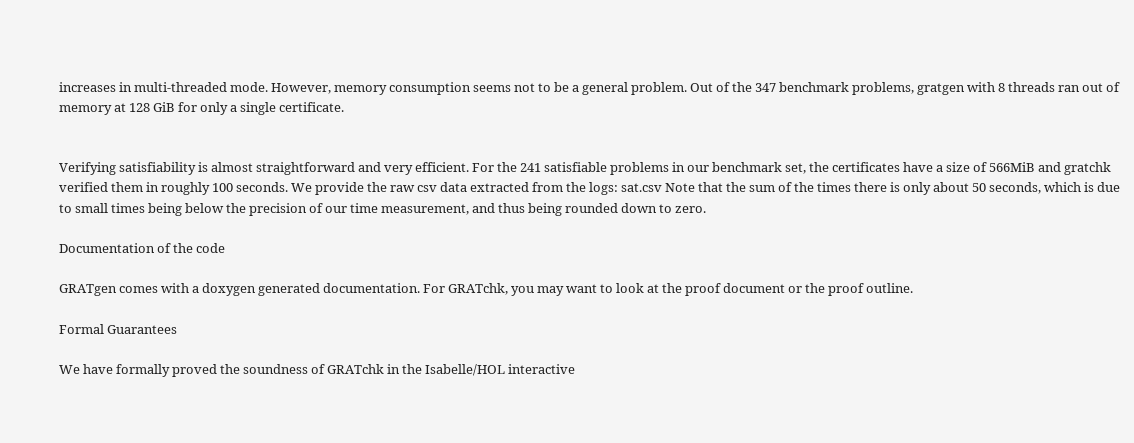increases in multi-threaded mode. However, memory consumption seems not to be a general problem. Out of the 347 benchmark problems, gratgen with 8 threads ran out of memory at 128 GiB for only a single certificate.


Verifying satisfiability is almost straightforward and very efficient. For the 241 satisfiable problems in our benchmark set, the certificates have a size of 566MiB and gratchk verified them in roughly 100 seconds. We provide the raw csv data extracted from the logs: sat.csv Note that the sum of the times there is only about 50 seconds, which is due to small times being below the precision of our time measurement, and thus being rounded down to zero.

Documentation of the code

GRATgen comes with a doxygen generated documentation. For GRATchk, you may want to look at the proof document or the proof outline.

Formal Guarantees

We have formally proved the soundness of GRATchk in the Isabelle/HOL interactive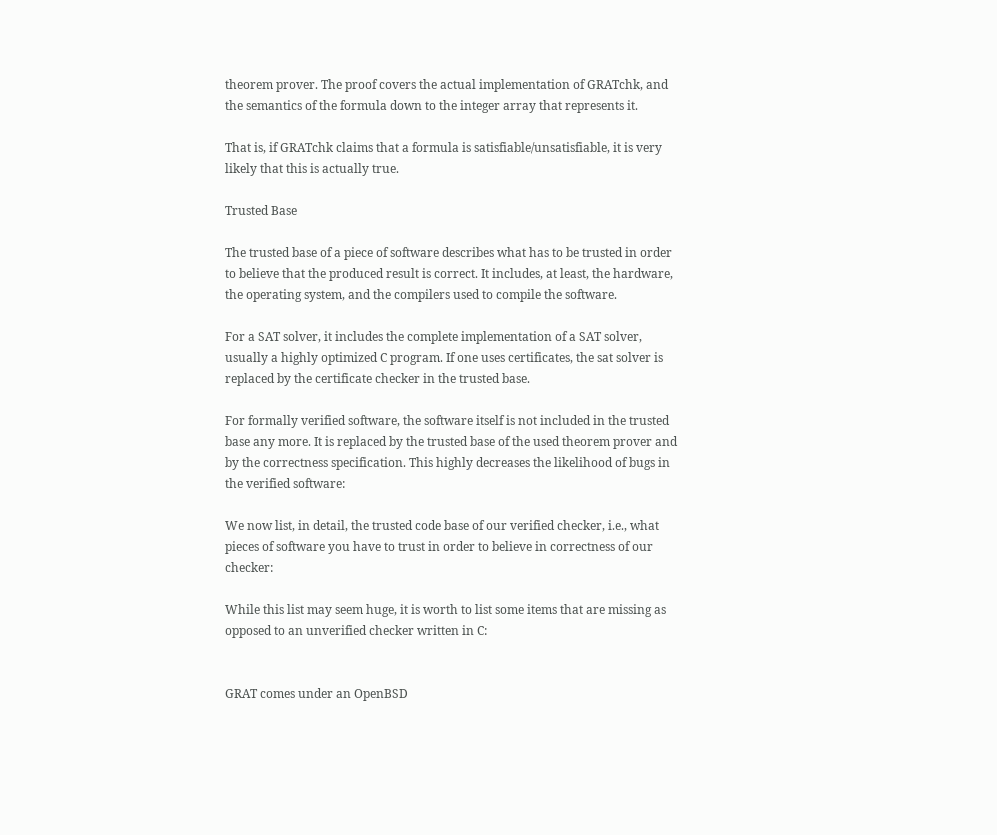theorem prover. The proof covers the actual implementation of GRATchk, and the semantics of the formula down to the integer array that represents it.

That is, if GRATchk claims that a formula is satisfiable/unsatisfiable, it is very likely that this is actually true.

Trusted Base

The trusted base of a piece of software describes what has to be trusted in order to believe that the produced result is correct. It includes, at least, the hardware, the operating system, and the compilers used to compile the software.

For a SAT solver, it includes the complete implementation of a SAT solver, usually a highly optimized C program. If one uses certificates, the sat solver is replaced by the certificate checker in the trusted base.

For formally verified software, the software itself is not included in the trusted base any more. It is replaced by the trusted base of the used theorem prover and by the correctness specification. This highly decreases the likelihood of bugs in the verified software:

We now list, in detail, the trusted code base of our verified checker, i.e., what pieces of software you have to trust in order to believe in correctness of our checker:

While this list may seem huge, it is worth to list some items that are missing as opposed to an unverified checker written in C:


GRAT comes under an OpenBSD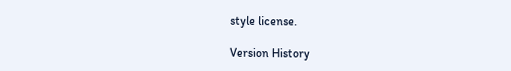style license.

Version History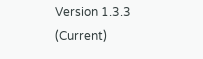Version 1.3.3 (Current)